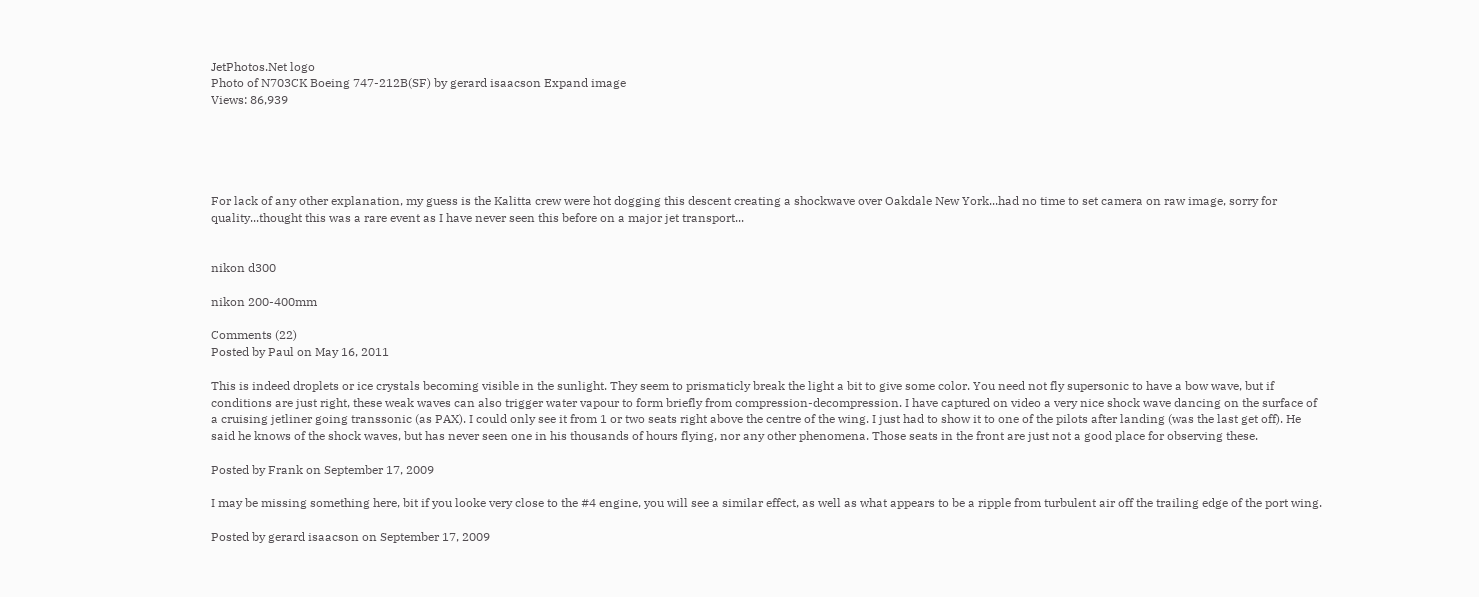JetPhotos.Net logo
Photo of N703CK Boeing 747-212B(SF) by gerard isaacson Expand image
Views: 86,939





For lack of any other explanation, my guess is the Kalitta crew were hot dogging this descent creating a shockwave over Oakdale New York...had no time to set camera on raw image, sorry for quality...thought this was a rare event as I have never seen this before on a major jet transport...


nikon d300

nikon 200-400mm

Comments (22)
Posted by Paul on May 16, 2011

This is indeed droplets or ice crystals becoming visible in the sunlight. They seem to prismaticly break the light a bit to give some color. You need not fly supersonic to have a bow wave, but if conditions are just right, these weak waves can also trigger water vapour to form briefly from compression-decompression. I have captured on video a very nice shock wave dancing on the surface of a cruising jetliner going transsonic (as PAX). I could only see it from 1 or two seats right above the centre of the wing. I just had to show it to one of the pilots after landing (was the last get off). He said he knows of the shock waves, but has never seen one in his thousands of hours flying, nor any other phenomena. Those seats in the front are just not a good place for observing these.

Posted by Frank on September 17, 2009

I may be missing something here, bit if you looke very close to the #4 engine, you will see a similar effect, as well as what appears to be a ripple from turbulent air off the trailing edge of the port wing.

Posted by gerard isaacson on September 17, 2009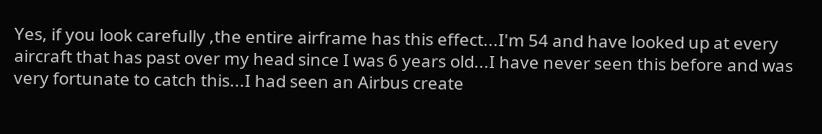Yes, if you look carefully ,the entire airframe has this effect...I'm 54 and have looked up at every aircraft that has past over my head since I was 6 years old...I have never seen this before and was very fortunate to catch this...I had seen an Airbus create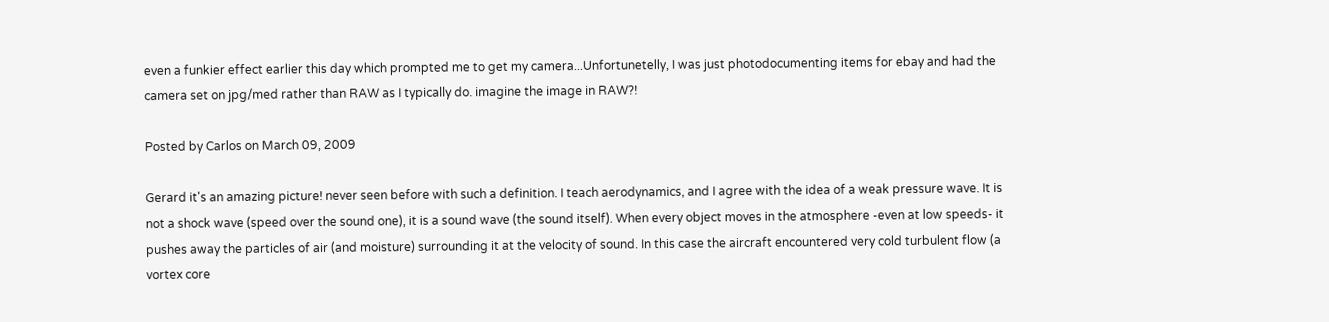even a funkier effect earlier this day which prompted me to get my camera...Unfortunetelly, I was just photodocumenting items for ebay and had the camera set on jpg/med rather than RAW as I typically do. imagine the image in RAW?!

Posted by Carlos on March 09, 2009

Gerard it's an amazing picture! never seen before with such a definition. I teach aerodynamics, and I agree with the idea of a weak pressure wave. It is not a shock wave (speed over the sound one), it is a sound wave (the sound itself). When every object moves in the atmosphere -even at low speeds- it pushes away the particles of air (and moisture) surrounding it at the velocity of sound. In this case the aircraft encountered very cold turbulent flow (a vortex core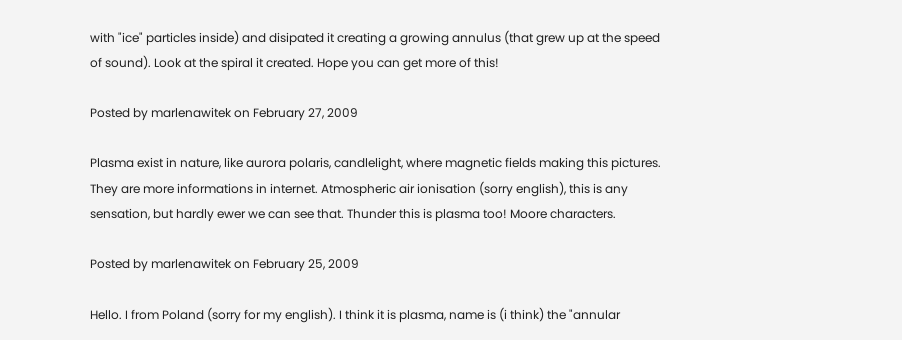with "ice" particles inside) and disipated it creating a growing annulus (that grew up at the speed of sound). Look at the spiral it created. Hope you can get more of this!

Posted by marlenawitek on February 27, 2009

Plasma exist in nature, like aurora polaris, candlelight, where magnetic fields making this pictures. They are more informations in internet. Atmospheric air ionisation (sorry english), this is any sensation, but hardly ewer we can see that. Thunder this is plasma too! Moore characters.

Posted by marlenawitek on February 25, 2009

Hello. I from Poland (sorry for my english). I think it is plasma, name is (i think) the "annular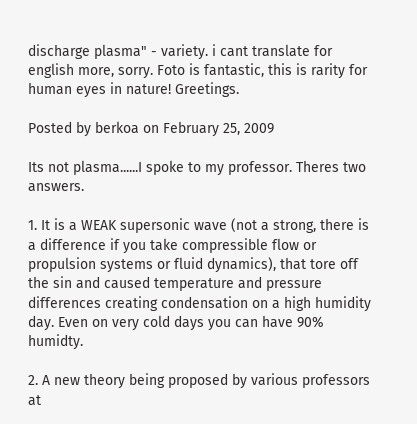discharge plasma" - variety. i cant translate for english more, sorry. Foto is fantastic, this is rarity for human eyes in nature! Greetings.

Posted by berkoa on February 25, 2009

Its not plasma......I spoke to my professor. Theres two answers.

1. It is a WEAK supersonic wave (not a strong, there is a difference if you take compressible flow or propulsion systems or fluid dynamics), that tore off the sin and caused temperature and pressure differences creating condensation on a high humidity day. Even on very cold days you can have 90% humidty.

2. A new theory being proposed by various professors at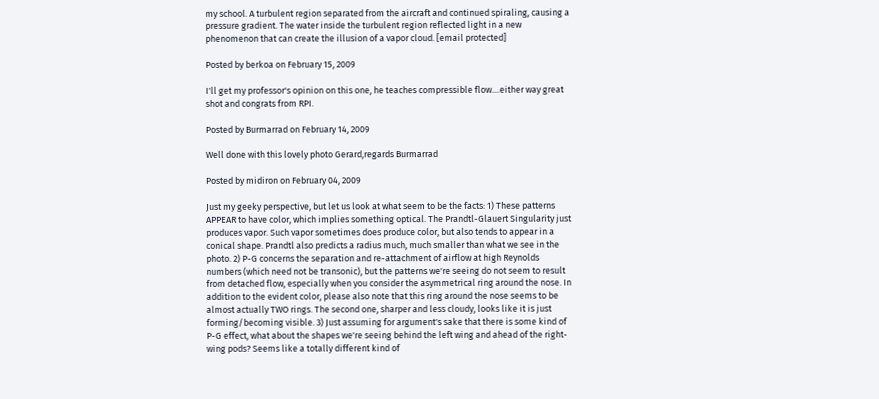my school. A turbulent region separated from the aircraft and continued spiraling, causing a pressure gradient. The water inside the turbulent region reflected light in a new phenomenon that can create the illusion of a vapor cloud. [email protected]

Posted by berkoa on February 15, 2009

I'll get my professor's opinion on this one, he teaches compressible flow....either way great shot and congrats from RPI.

Posted by Burmarrad on February 14, 2009

Well done with this lovely photo Gerard,regards Burmarrad

Posted by midiron on February 04, 2009

Just my geeky perspective, but let us look at what seem to be the facts: 1) These patterns APPEAR to have color, which implies something optical. The Prandtl-Glauert Singularity just produces vapor. Such vapor sometimes does produce color, but also tends to appear in a conical shape. Prandtl also predicts a radius much, much smaller than what we see in the photo. 2) P-G concerns the separation and re-attachment of airflow at high Reynolds numbers (which need not be transonic), but the patterns we're seeing do not seem to result from detached flow, especially when you consider the asymmetrical ring around the nose. In addition to the evident color, please also note that this ring around the nose seems to be almost actually TWO rings. The second one, sharper and less cloudy, looks like it is just forming/becoming visible. 3) Just assuming for argument's sake that there is some kind of P-G effect, what about the shapes we're seeing behind the left wing and ahead of the right-wing pods? Seems like a totally different kind of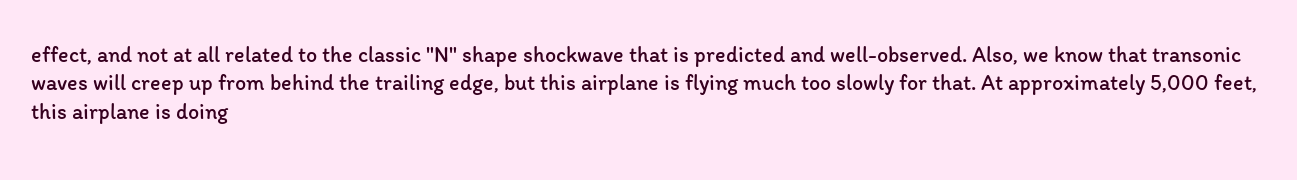effect, and not at all related to the classic "N" shape shockwave that is predicted and well-observed. Also, we know that transonic waves will creep up from behind the trailing edge, but this airplane is flying much too slowly for that. At approximately 5,000 feet, this airplane is doing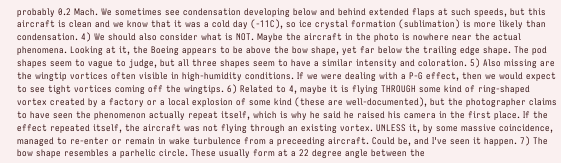probably 0.2 Mach. We sometimes see condensation developing below and behind extended flaps at such speeds, but this aircraft is clean and we know that it was a cold day (-11C), so ice crystal formation (sublimation) is more likely than condensation. 4) We should also consider what is NOT. Maybe the aircraft in the photo is nowhere near the actual phenomena. Looking at it, the Boeing appears to be above the bow shape, yet far below the trailing edge shape. The pod shapes seem to vague to judge, but all three shapes seem to have a similar intensity and coloration. 5) Also missing are the wingtip vortices often visible in high-humidity conditions. If we were dealing with a P-G effect, then we would expect to see tight vortices coming off the wingtips. 6) Related to 4, maybe it is flying THROUGH some kind of ring-shaped vortex created by a factory or a local explosion of some kind (these are well-documented), but the photographer claims to have seen the phenomenon actually repeat itself, which is why he said he raised his camera in the first place. If the effect repeated itself, the aircraft was not flying through an existing vortex. UNLESS it, by some massive coincidence, managed to re-enter or remain in wake turbulence from a preceeding aircraft. Could be, and I've seen it happen. 7) The bow shape resembles a parhelic circle. These usually form at a 22 degree angle between the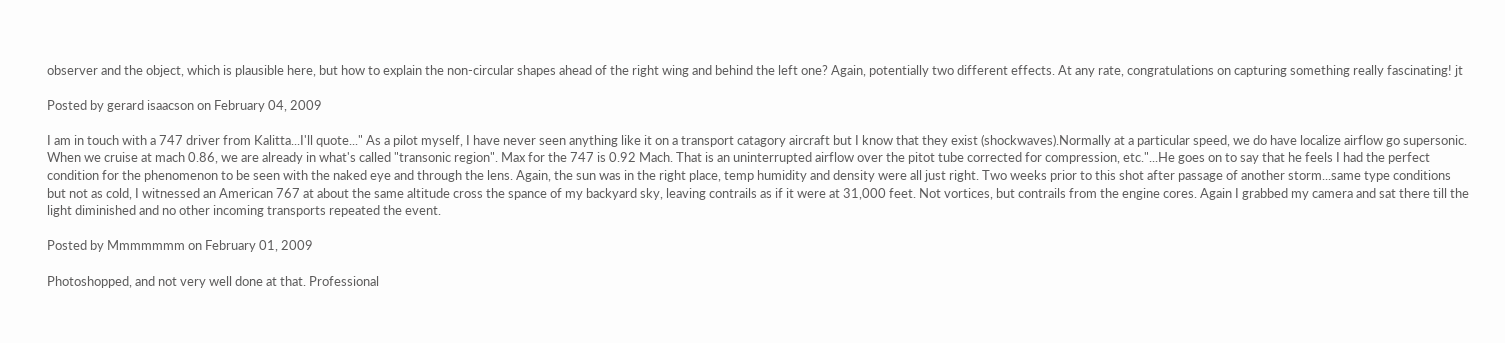observer and the object, which is plausible here, but how to explain the non-circular shapes ahead of the right wing and behind the left one? Again, potentially two different effects. At any rate, congratulations on capturing something really fascinating! jt

Posted by gerard isaacson on February 04, 2009

I am in touch with a 747 driver from Kalitta...I'll quote..." As a pilot myself, I have never seen anything like it on a transport catagory aircraft but I know that they exist (shockwaves).Normally at a particular speed, we do have localize airflow go supersonic. When we cruise at mach 0.86, we are already in what's called "transonic region". Max for the 747 is 0.92 Mach. That is an uninterrupted airflow over the pitot tube corrected for compression, etc."...He goes on to say that he feels I had the perfect condition for the phenomenon to be seen with the naked eye and through the lens. Again, the sun was in the right place, temp humidity and density were all just right. Two weeks prior to this shot after passage of another storm...same type conditions but not as cold, I witnessed an American 767 at about the same altitude cross the spance of my backyard sky, leaving contrails as if it were at 31,000 feet. Not vortices, but contrails from the engine cores. Again I grabbed my camera and sat there till the light diminished and no other incoming transports repeated the event.

Posted by Mmmmmmm on February 01, 2009

Photoshopped, and not very well done at that. Professional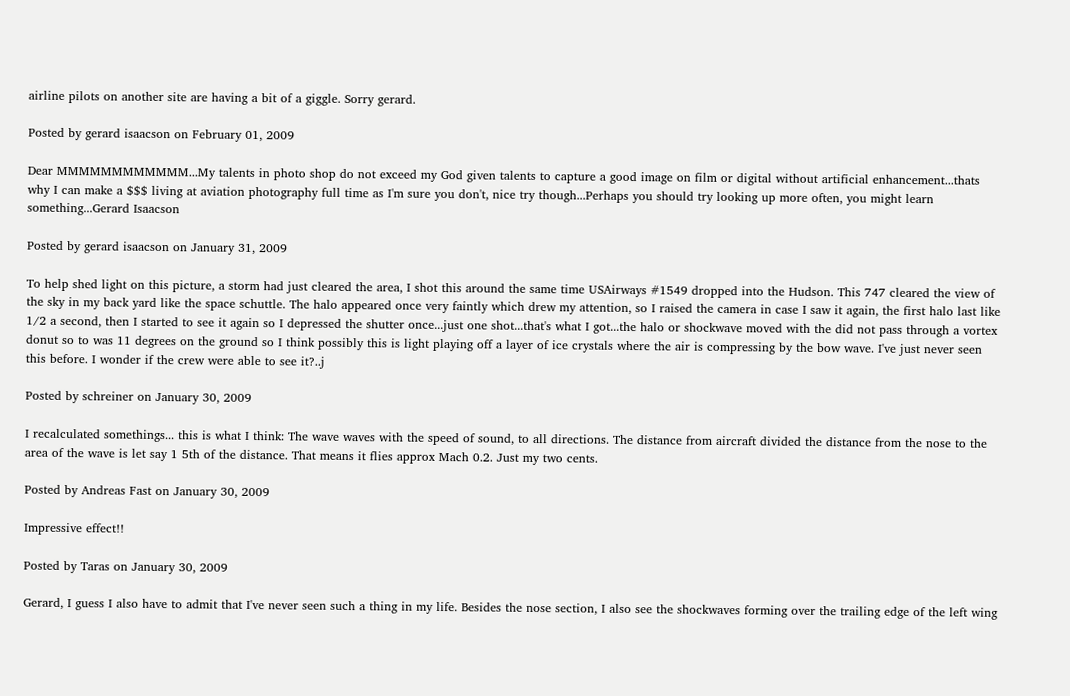airline pilots on another site are having a bit of a giggle. Sorry gerard.

Posted by gerard isaacson on February 01, 2009

Dear MMMMMMMMMMMM...My talents in photo shop do not exceed my God given talents to capture a good image on film or digital without artificial enhancement...thats why I can make a $$$ living at aviation photography full time as I'm sure you don't, nice try though...Perhaps you should try looking up more often, you might learn something...Gerard Isaacson

Posted by gerard isaacson on January 31, 2009

To help shed light on this picture, a storm had just cleared the area, I shot this around the same time USAirways #1549 dropped into the Hudson. This 747 cleared the view of the sky in my back yard like the space schuttle. The halo appeared once very faintly which drew my attention, so I raised the camera in case I saw it again, the first halo last like 1/2 a second, then I started to see it again so I depressed the shutter once...just one shot...that's what I got...the halo or shockwave moved with the did not pass through a vortex donut so to was 11 degrees on the ground so I think possibly this is light playing off a layer of ice crystals where the air is compressing by the bow wave. I've just never seen this before. I wonder if the crew were able to see it?..j

Posted by schreiner on January 30, 2009

I recalculated somethings... this is what I think: The wave waves with the speed of sound, to all directions. The distance from aircraft divided the distance from the nose to the area of the wave is let say 1 5th of the distance. That means it flies approx Mach 0.2. Just my two cents.

Posted by Andreas Fast on January 30, 2009

Impressive effect!!

Posted by Taras on January 30, 2009

Gerard, I guess I also have to admit that I've never seen such a thing in my life. Besides the nose section, I also see the shockwaves forming over the trailing edge of the left wing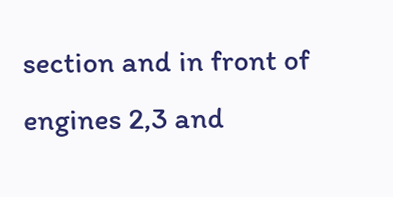section and in front of engines 2,3 and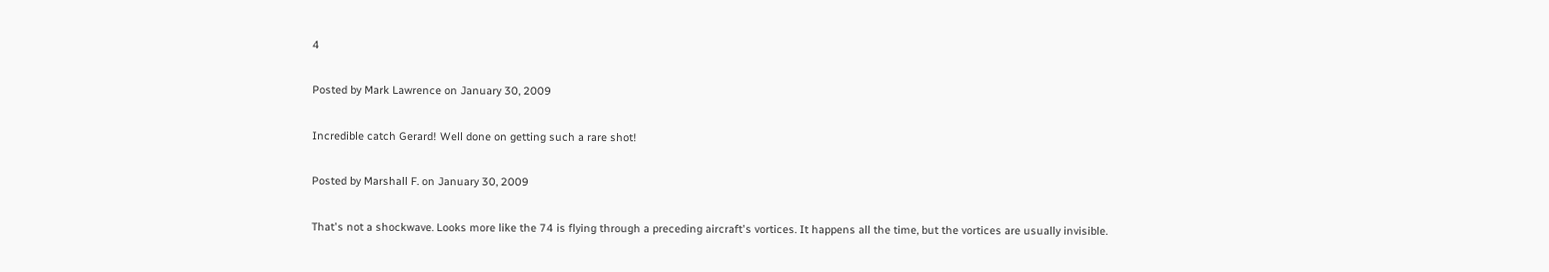4

Posted by Mark Lawrence on January 30, 2009

Incredible catch Gerard! Well done on getting such a rare shot!

Posted by Marshall F. on January 30, 2009

That's not a shockwave. Looks more like the 74 is flying through a preceding aircraft's vortices. It happens all the time, but the vortices are usually invisible.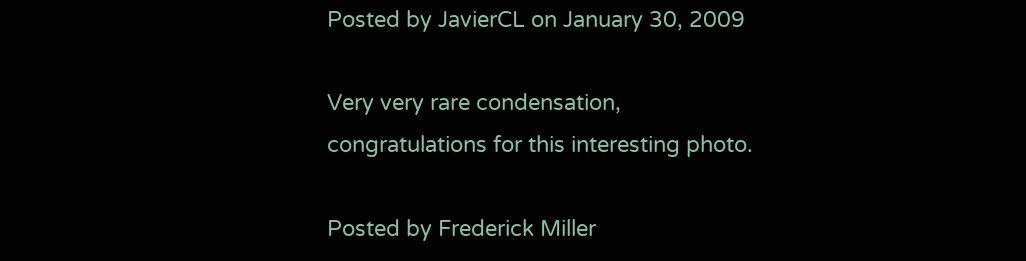Posted by JavierCL on January 30, 2009

Very very rare condensation, congratulations for this interesting photo.

Posted by Frederick Miller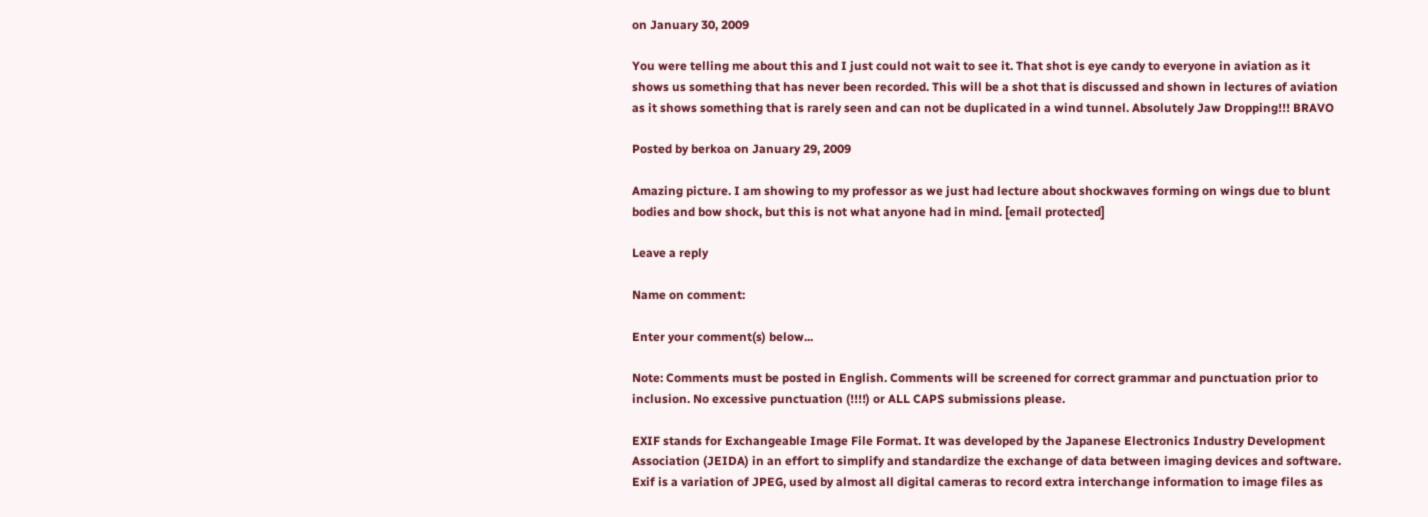on January 30, 2009

You were telling me about this and I just could not wait to see it. That shot is eye candy to everyone in aviation as it shows us something that has never been recorded. This will be a shot that is discussed and shown in lectures of aviation as it shows something that is rarely seen and can not be duplicated in a wind tunnel. Absolutely Jaw Dropping!!! BRAVO

Posted by berkoa on January 29, 2009

Amazing picture. I am showing to my professor as we just had lecture about shockwaves forming on wings due to blunt bodies and bow shock, but this is not what anyone had in mind. [email protected]

Leave a reply

Name on comment:

Enter your comment(s) below...

Note: Comments must be posted in English. Comments will be screened for correct grammar and punctuation prior to inclusion. No excessive punctuation (!!!!) or ALL CAPS submissions please.

EXIF stands for Exchangeable Image File Format. It was developed by the Japanese Electronics Industry Development Association (JEIDA) in an effort to simplify and standardize the exchange of data between imaging devices and software. Exif is a variation of JPEG, used by almost all digital cameras to record extra interchange information to image files as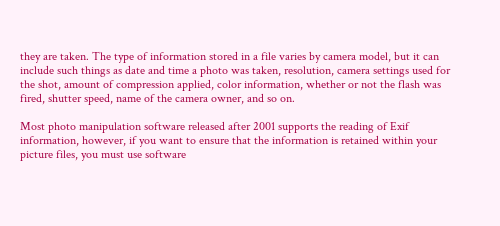they are taken. The type of information stored in a file varies by camera model, but it can include such things as date and time a photo was taken, resolution, camera settings used for the shot, amount of compression applied, color information, whether or not the flash was fired, shutter speed, name of the camera owner, and so on.

Most photo manipulation software released after 2001 supports the reading of Exif information, however, if you want to ensure that the information is retained within your picture files, you must use software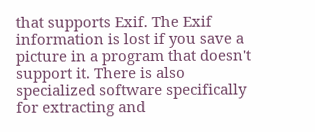that supports Exif. The Exif information is lost if you save a picture in a program that doesn't support it. There is also specialized software specifically for extracting and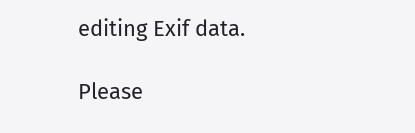editing Exif data.

Please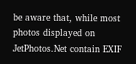be aware that, while most photos displayed on JetPhotos.Net contain EXIF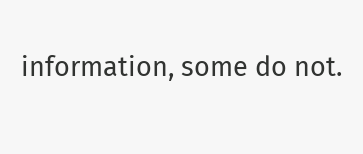information, some do not.